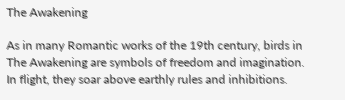The Awakening

As in many Romantic works of the 19th century, birds in The Awakening are symbols of freedom and imagination. In flight, they soar above earthly rules and inhibitions.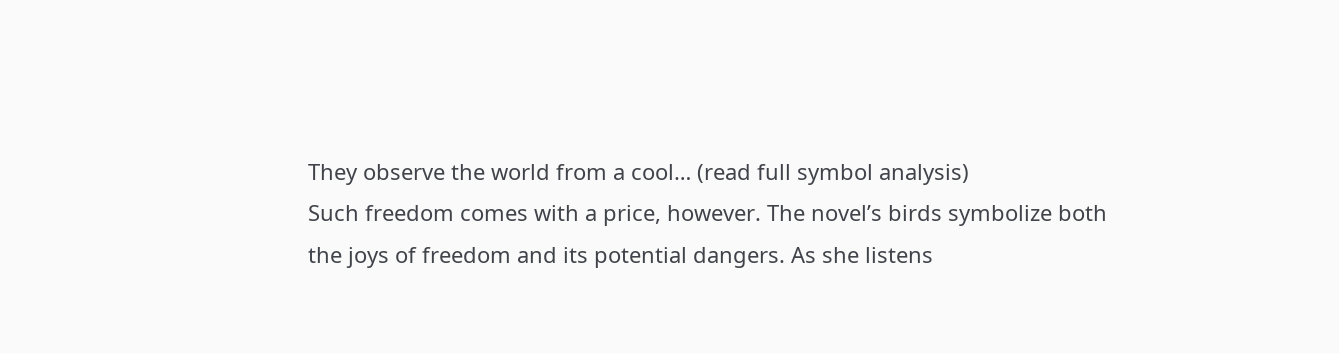They observe the world from a cool… (read full symbol analysis)
Such freedom comes with a price, however. The novel’s birds symbolize both the joys of freedom and its potential dangers. As she listens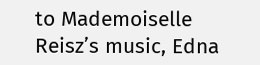to Mademoiselle Reisz’s music, Edna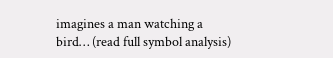imagines a man watching a bird… (read full symbol analysis)